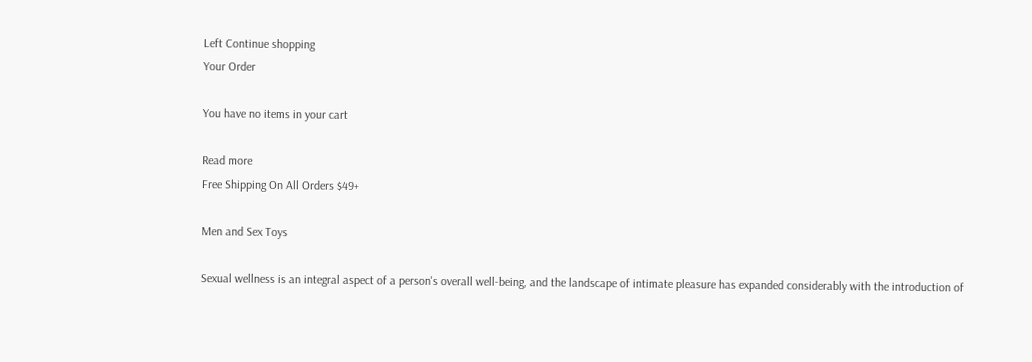Left Continue shopping
Your Order

You have no items in your cart

Read more
Free Shipping On All Orders $49+

Men and Sex Toys

Sexual wellness is an integral aspect of a person's overall well-being, and the landscape of intimate pleasure has expanded considerably with the introduction of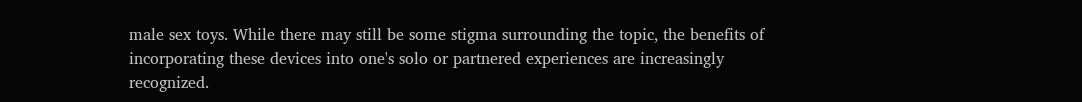male sex toys. While there may still be some stigma surrounding the topic, the benefits of incorporating these devices into one's solo or partnered experiences are increasingly recognized.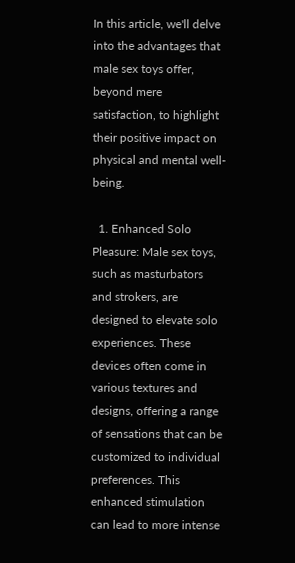In this article, we'll delve into the advantages that male sex toys offer, beyond mere satisfaction, to highlight their positive impact on physical and mental well-being.

  1. Enhanced Solo Pleasure: Male sex toys, such as masturbators and strokers, are designed to elevate solo experiences. These devices often come in various textures and designs, offering a range of sensations that can be customized to individual preferences. This enhanced stimulation can lead to more intense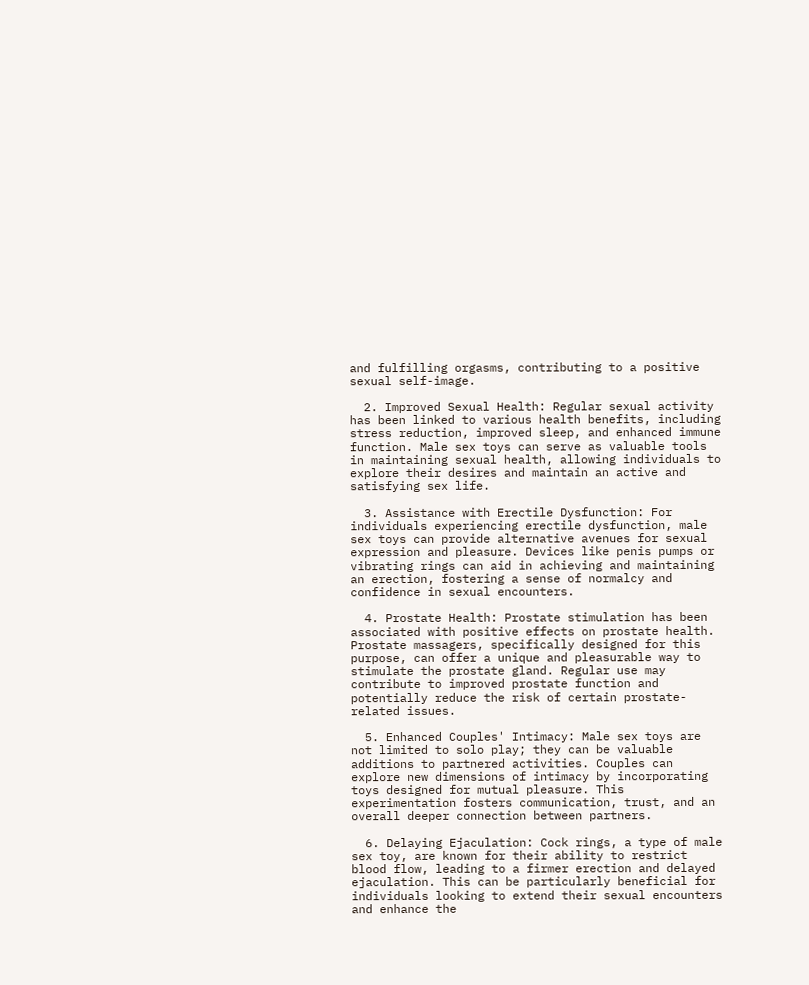and fulfilling orgasms, contributing to a positive sexual self-image.

  2. Improved Sexual Health: Regular sexual activity has been linked to various health benefits, including stress reduction, improved sleep, and enhanced immune function. Male sex toys can serve as valuable tools in maintaining sexual health, allowing individuals to explore their desires and maintain an active and satisfying sex life.

  3. Assistance with Erectile Dysfunction: For individuals experiencing erectile dysfunction, male sex toys can provide alternative avenues for sexual expression and pleasure. Devices like penis pumps or vibrating rings can aid in achieving and maintaining an erection, fostering a sense of normalcy and confidence in sexual encounters.

  4. Prostate Health: Prostate stimulation has been associated with positive effects on prostate health. Prostate massagers, specifically designed for this purpose, can offer a unique and pleasurable way to stimulate the prostate gland. Regular use may contribute to improved prostate function and potentially reduce the risk of certain prostate-related issues.

  5. Enhanced Couples' Intimacy: Male sex toys are not limited to solo play; they can be valuable additions to partnered activities. Couples can explore new dimensions of intimacy by incorporating toys designed for mutual pleasure. This experimentation fosters communication, trust, and an overall deeper connection between partners.

  6. Delaying Ejaculation: Cock rings, a type of male sex toy, are known for their ability to restrict blood flow, leading to a firmer erection and delayed ejaculation. This can be particularly beneficial for individuals looking to extend their sexual encounters and enhance the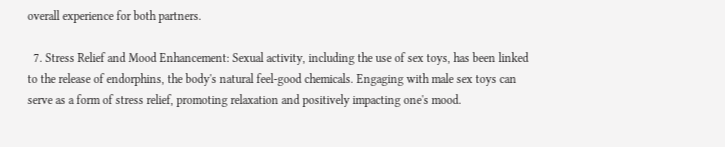overall experience for both partners.

  7. Stress Relief and Mood Enhancement: Sexual activity, including the use of sex toys, has been linked to the release of endorphins, the body's natural feel-good chemicals. Engaging with male sex toys can serve as a form of stress relief, promoting relaxation and positively impacting one's mood.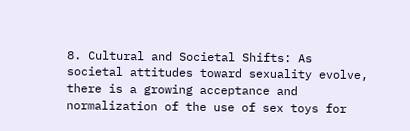8. Cultural and Societal Shifts: As societal attitudes toward sexuality evolve, there is a growing acceptance and normalization of the use of sex toys for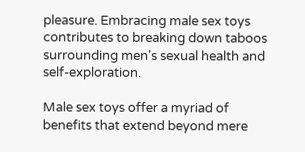pleasure. Embracing male sex toys contributes to breaking down taboos surrounding men's sexual health and self-exploration.

Male sex toys offer a myriad of benefits that extend beyond mere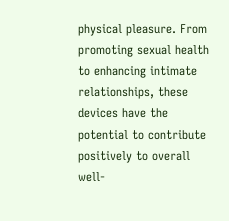physical pleasure. From promoting sexual health to enhancing intimate relationships, these devices have the potential to contribute positively to overall well-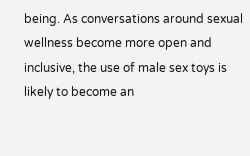being. As conversations around sexual wellness become more open and inclusive, the use of male sex toys is likely to become an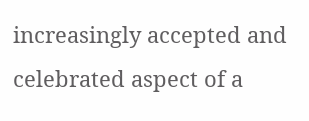increasingly accepted and celebrated aspect of a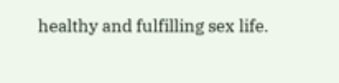healthy and fulfilling sex life.